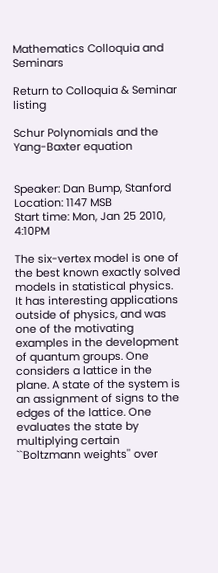Mathematics Colloquia and Seminars

Return to Colloquia & Seminar listing

Schur Polynomials and the Yang-Baxter equation


Speaker: Dan Bump, Stanford
Location: 1147 MSB
Start time: Mon, Jan 25 2010, 4:10PM

The six-vertex model is one of the best known exactly solved models in statistical physics. It has interesting applications outside of physics, and was one of the motivating examples in the development of quantum groups. One considers a lattice in the plane. A state of the system is an assignment of signs to the edges of the lattice. One evaluates the state by multiplying certain ``Boltzmann weights'' over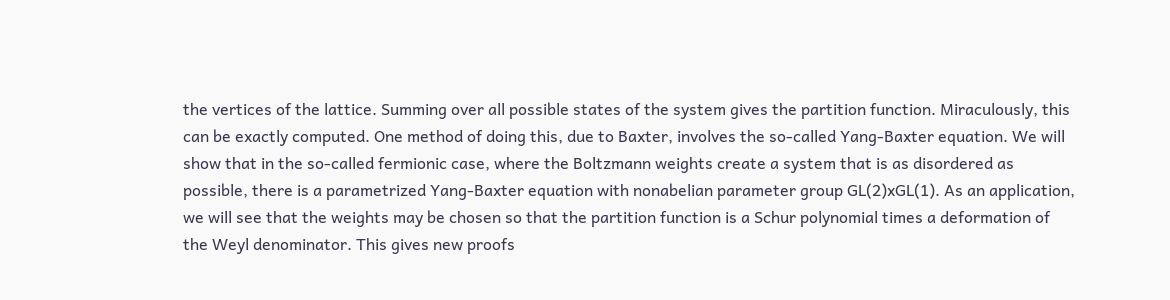the vertices of the lattice. Summing over all possible states of the system gives the partition function. Miraculously, this can be exactly computed. One method of doing this, due to Baxter, involves the so-called Yang-Baxter equation. We will show that in the so-called fermionic case, where the Boltzmann weights create a system that is as disordered as possible, there is a parametrized Yang-Baxter equation with nonabelian parameter group GL(2)xGL(1). As an application, we will see that the weights may be chosen so that the partition function is a Schur polynomial times a deformation of the Weyl denominator. This gives new proofs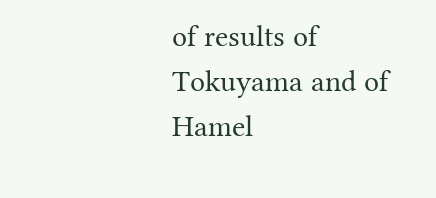of results of Tokuyama and of Hamel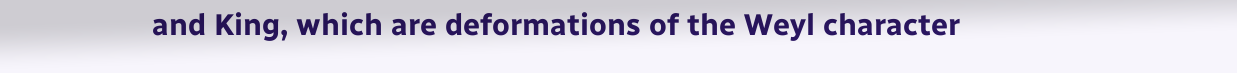and King, which are deformations of the Weyl character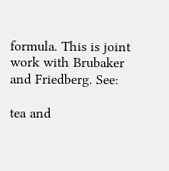formula. This is joint work with Brubaker and Friedberg. See:

tea and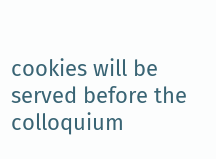cookies will be served before the colloquium